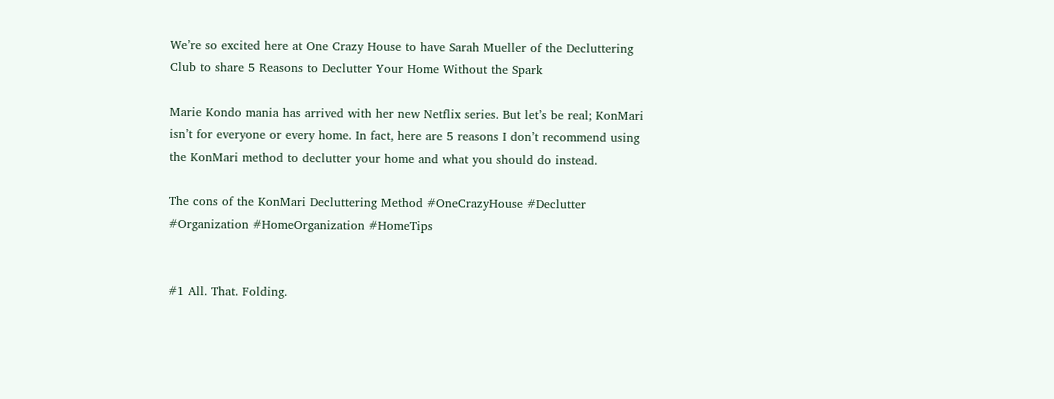We’re so excited here at One Crazy House to have Sarah Mueller of the Decluttering Club to share 5 Reasons to Declutter Your Home Without the Spark

Marie Kondo mania has arrived with her new Netflix series. But let’s be real; KonMari isn’t for everyone or every home. In fact, here are 5 reasons I don’t recommend using the KonMari method to declutter your home and what you should do instead.

The cons of the KonMari Decluttering Method #OneCrazyHouse #Declutter #Organization #HomeOrganization #HomeTips


#1 All. That. Folding.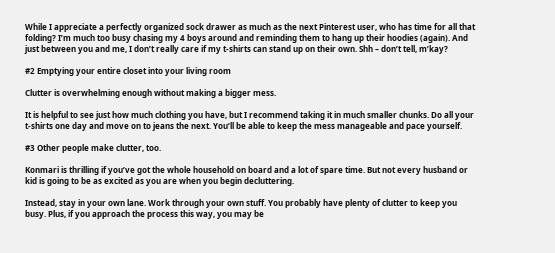While I appreciate a perfectly organized sock drawer as much as the next Pinterest user, who has time for all that folding? I’m much too busy chasing my 4 boys around and reminding them to hang up their hoodies (again). And just between you and me, I don’t really care if my t-shirts can stand up on their own. Shh – don’t tell, m’kay?

#2 Emptying your entire closet into your living room

Clutter is overwhelming enough without making a bigger mess.

It is helpful to see just how much clothing you have, but I recommend taking it in much smaller chunks. Do all your t-shirts one day and move on to jeans the next. You’ll be able to keep the mess manageable and pace yourself.

#3 Other people make clutter, too.

Konmari is thrilling if you’ve got the whole household on board and a lot of spare time. But not every husband or kid is going to be as excited as you are when you begin decluttering.

Instead, stay in your own lane. Work through your own stuff. You probably have plenty of clutter to keep you busy. Plus, if you approach the process this way, you may be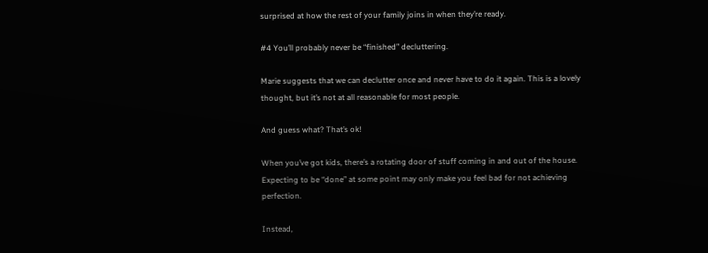surprised at how the rest of your family joins in when they’re ready.

#4 You’ll probably never be “finished” decluttering.

Marie suggests that we can declutter once and never have to do it again. This is a lovely thought, but it’s not at all reasonable for most people.

And guess what? That’s ok!

When you’ve got kids, there’s a rotating door of stuff coming in and out of the house. Expecting to be “done” at some point may only make you feel bad for not achieving perfection.

Instead,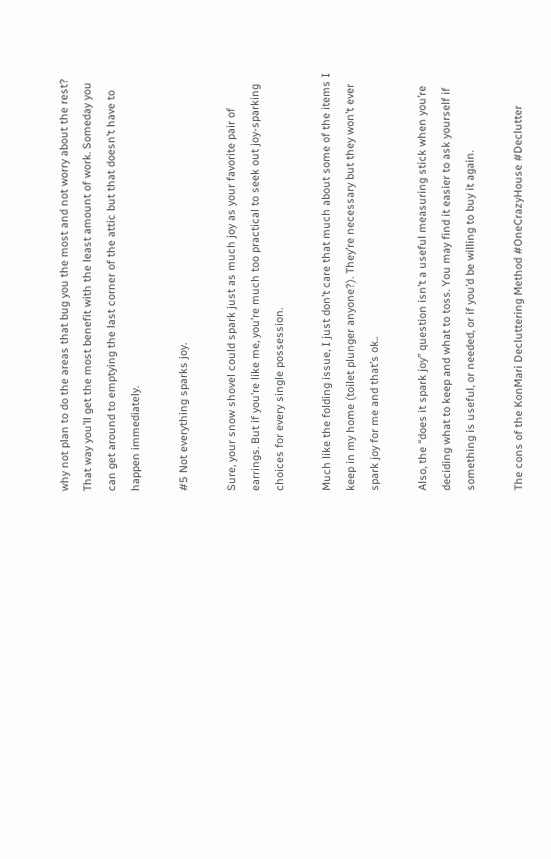why not plan to do the areas that bug you the most and not worry about the rest? That way you’ll get the most benefit with the least amount of work. Someday you can get around to emptying the last corner of the attic but that doesn’t have to happen immediately.

#5 Not everything sparks joy.

Sure, your snow shovel could spark just as much joy as your favorite pair of earrings. But if you’re like me, you’re much too practical to seek out joy-sparking choices for every single possession.

Much like the folding issue, I just don’t care that much about some of the items I keep in my home (toilet plunger anyone?). They’re necessary but they won’t ever spark joy for me and that’s ok..

Also, the “does it spark joy” question isn’t a useful measuring stick when you’re deciding what to keep and what to toss. You may find it easier to ask yourself if something is useful, or needed, or if you’d be willing to buy it again.

The cons of the KonMari Decluttering Method #OneCrazyHouse #Declutter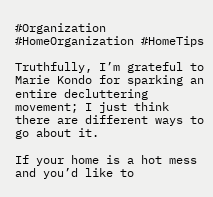#Organization #HomeOrganization #HomeTips

Truthfully, I’m grateful to Marie Kondo for sparking an entire decluttering movement; I just think there are different ways to go about it.

If your home is a hot mess and you’d like to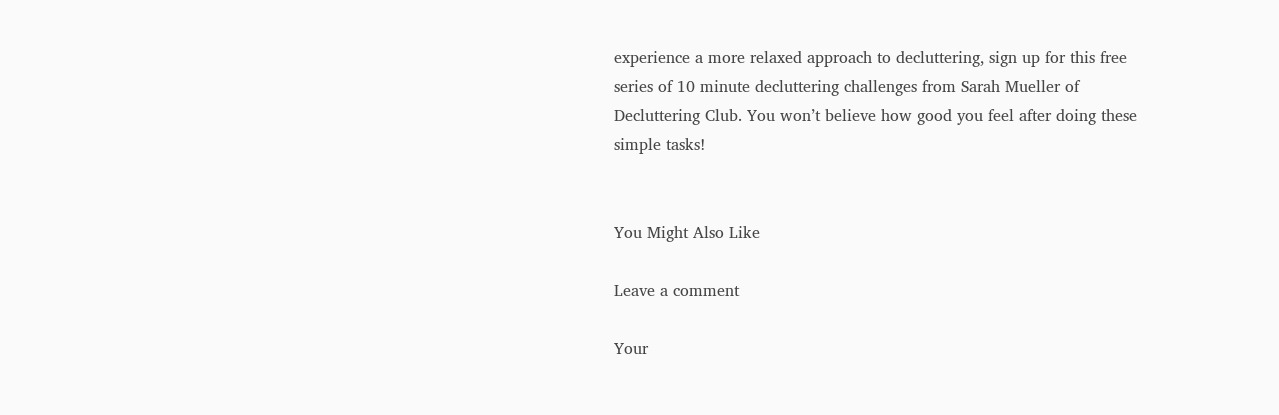experience a more relaxed approach to decluttering, sign up for this free series of 10 minute decluttering challenges from Sarah Mueller of Decluttering Club. You won’t believe how good you feel after doing these simple tasks!


You Might Also Like

Leave a comment

Your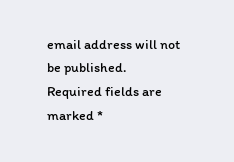email address will not be published. Required fields are marked *